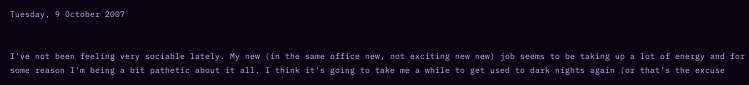Tuesday, 9 October 2007


I've not been feeling very sociable lately. My new (in the same office new, not exciting new new) job seems to be taking up a lot of energy and for some reason I'm being a bit pathetic about it all. I think it's going to take me a while to get used to dark nights again (or that's the excuse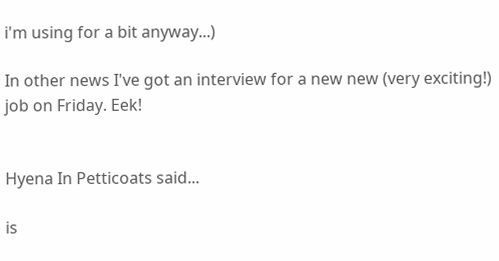i'm using for a bit anyway...)

In other news I've got an interview for a new new (very exciting!) job on Friday. Eek!


Hyena In Petticoats said...

is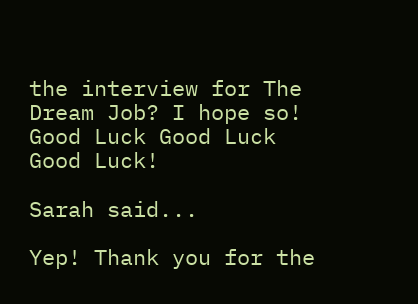the interview for The Dream Job? I hope so!
Good Luck Good Luck Good Luck!

Sarah said...

Yep! Thank you for the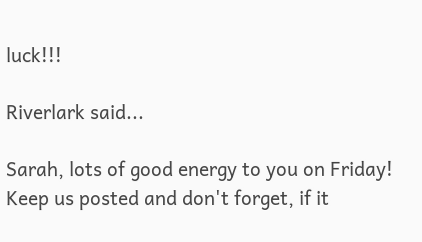luck!!!

Riverlark said...

Sarah, lots of good energy to you on Friday! Keep us posted and don't forget, if it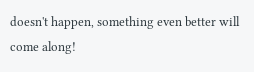doesn't happen, something even better will come along!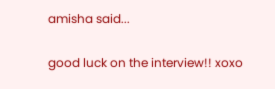amisha said...

good luck on the interview!! xoxo